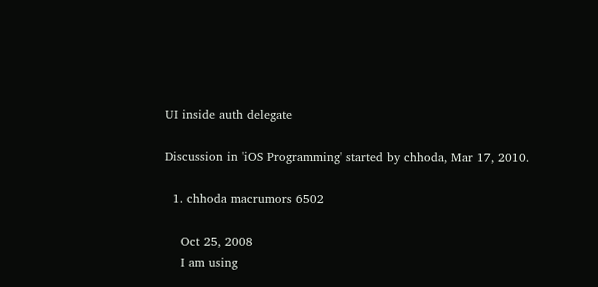UI inside auth delegate

Discussion in 'iOS Programming' started by chhoda, Mar 17, 2010.

  1. chhoda macrumors 6502

    Oct 25, 2008
    I am using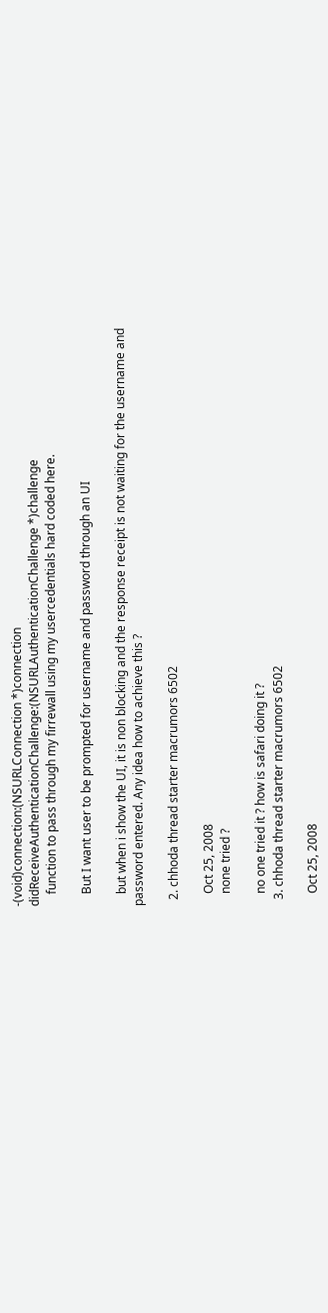-(void)connection:(NSURLConnection *)connection didReceiveAuthenticationChallenge:(NSURLAuthenticationChallenge *)challenge
    function to pass through my firrewall using my usercedentials hard coded here.

    But I want user to be prompted for username and password through an UI

    but when i show the UI, it is non blocking and the response receipt is not waiting for the username and password entered. Any idea how to achieve this ?

  2. chhoda thread starter macrumors 6502

    Oct 25, 2008
    none tried ?

    no one tried it ? how is safari doing it ?
  3. chhoda thread starter macrumors 6502

    Oct 25, 2008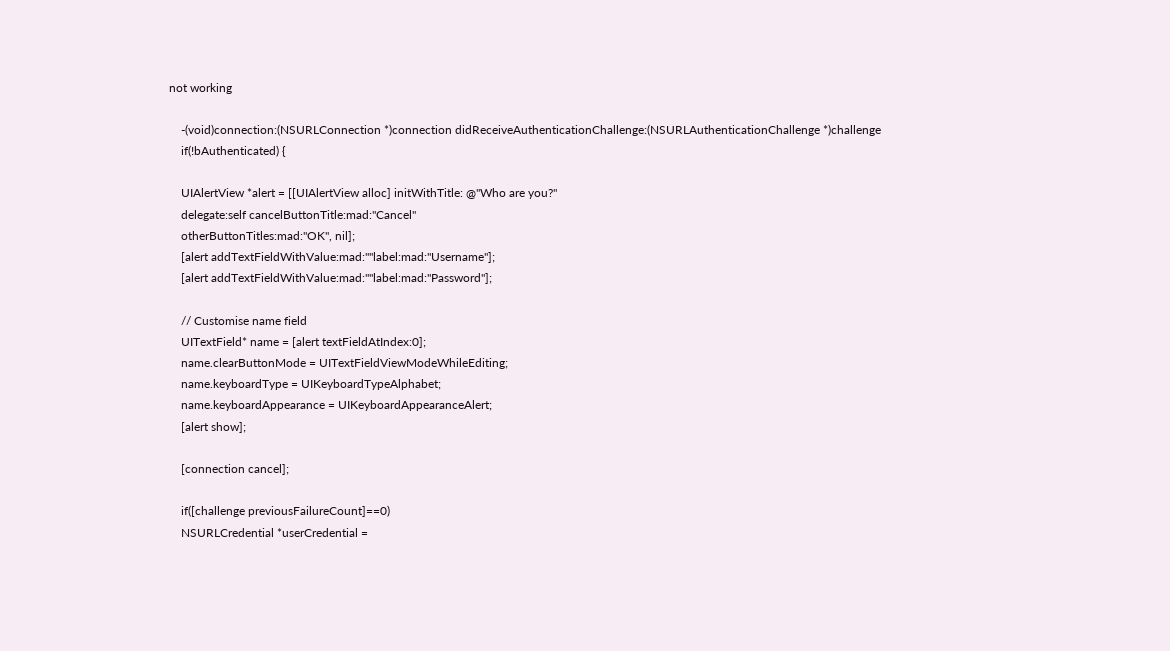not working

    -(void)connection:(NSURLConnection *)connection didReceiveAuthenticationChallenge:(NSURLAuthenticationChallenge *)challenge
    if(!bAuthenticated) {

    UIAlertView *alert = [[UIAlertView alloc] initWithTitle: @"Who are you?"
    delegate:self cancelButtonTitle:mad:"Cancel"
    otherButtonTitles:mad:"OK", nil];
    [alert addTextFieldWithValue:mad:""label:mad:"Username"];
    [alert addTextFieldWithValue:mad:""label:mad:"Password"];

    // Customise name field
    UITextField* name = [alert textFieldAtIndex:0];
    name.clearButtonMode = UITextFieldViewModeWhileEditing;
    name.keyboardType = UIKeyboardTypeAlphabet;
    name.keyboardAppearance = UIKeyboardAppearanceAlert;
    [alert show];

    [connection cancel];

    if([challenge previousFailureCount]==0)
    NSURLCredential *userCredential =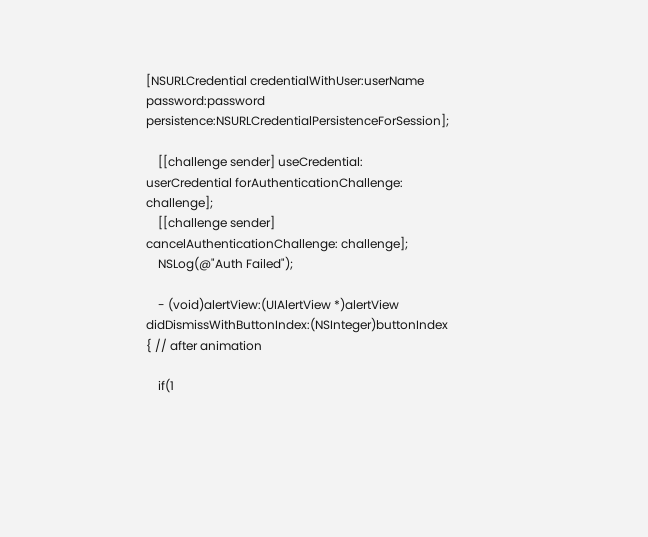[NSURLCredential credentialWithUser:userName password:password persistence:NSURLCredentialPersistenceForSession];

    [[challenge sender] useCredential: userCredential forAuthenticationChallenge: challenge];
    [[challenge sender] cancelAuthenticationChallenge: challenge];
    NSLog(@"Auth Failed");

    - (void)alertView:(UIAlertView *)alertView didDismissWithButtonIndex:(NSInteger)buttonIndex { // after animation

    if(1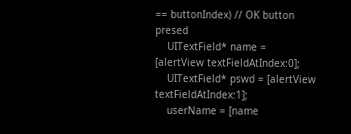== buttonIndex) // OK button presed
    UITextField* name = [alertView textFieldAtIndex:0];
    UITextField* pswd = [alertView textFieldAtIndex:1];
    userName = [name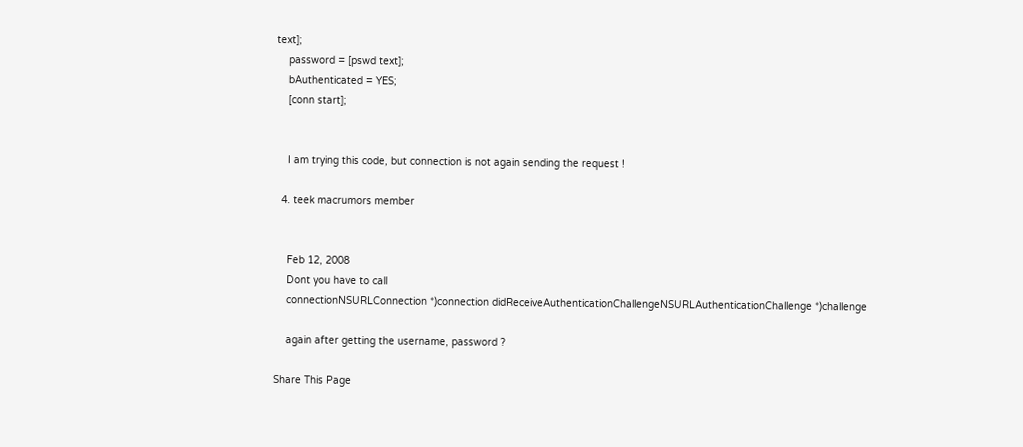text];
    password = [pswd text];
    bAuthenticated = YES;
    [conn start];


    I am trying this code, but connection is not again sending the request !

  4. teek macrumors member


    Feb 12, 2008
    Dont you have to call
    connectionNSURLConnection *)connection didReceiveAuthenticationChallengeNSURLAuthenticationChallenge *)challenge

    again after getting the username, password ?

Share This Page